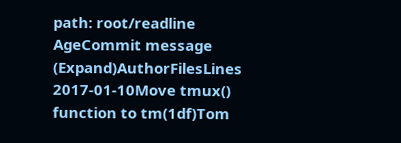path: root/readline
AgeCommit message (Expand)AuthorFilesLines
2017-01-10Move tmux() function to tm(1df)Tom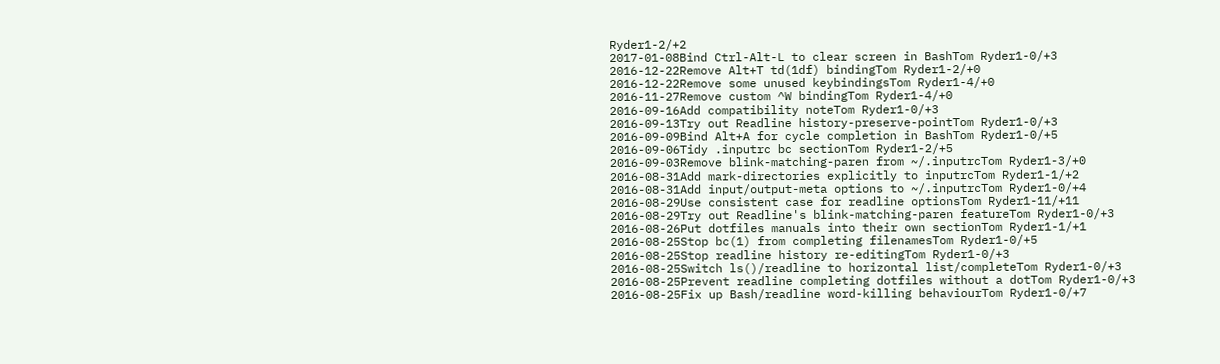Ryder1-2/+2
2017-01-08Bind Ctrl-Alt-L to clear screen in BashTom Ryder1-0/+3
2016-12-22Remove Alt+T td(1df) bindingTom Ryder1-2/+0
2016-12-22Remove some unused keybindingsTom Ryder1-4/+0
2016-11-27Remove custom ^W bindingTom Ryder1-4/+0
2016-09-16Add compatibility noteTom Ryder1-0/+3
2016-09-13Try out Readline history-preserve-pointTom Ryder1-0/+3
2016-09-09Bind Alt+A for cycle completion in BashTom Ryder1-0/+5
2016-09-06Tidy .inputrc bc sectionTom Ryder1-2/+5
2016-09-03Remove blink-matching-paren from ~/.inputrcTom Ryder1-3/+0
2016-08-31Add mark-directories explicitly to inputrcTom Ryder1-1/+2
2016-08-31Add input/output-meta options to ~/.inputrcTom Ryder1-0/+4
2016-08-29Use consistent case for readline optionsTom Ryder1-11/+11
2016-08-29Try out Readline's blink-matching-paren featureTom Ryder1-0/+3
2016-08-26Put dotfiles manuals into their own sectionTom Ryder1-1/+1
2016-08-25Stop bc(1) from completing filenamesTom Ryder1-0/+5
2016-08-25Stop readline history re-editingTom Ryder1-0/+3
2016-08-25Switch ls()/readline to horizontal list/completeTom Ryder1-0/+3
2016-08-25Prevent readline completing dotfiles without a dotTom Ryder1-0/+3
2016-08-25Fix up Bash/readline word-killing behaviourTom Ryder1-0/+7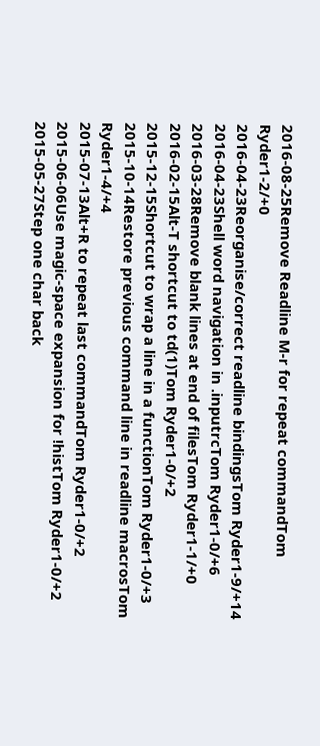2016-08-25Remove Readline M-r for repeat commandTom Ryder1-2/+0
2016-04-23Reorganise/correct readline bindingsTom Ryder1-9/+14
2016-04-23Shell word navigation in .inputrcTom Ryder1-0/+6
2016-03-28Remove blank lines at end of filesTom Ryder1-1/+0
2016-02-15Alt-T shortcut to td(1)Tom Ryder1-0/+2
2015-12-15Shortcut to wrap a line in a functionTom Ryder1-0/+3
2015-10-14Restore previous command line in readline macrosTom Ryder1-4/+4
2015-07-13Alt+R to repeat last commandTom Ryder1-0/+2
2015-06-06Use magic-space expansion for !histTom Ryder1-0/+2
2015-05-27Step one char back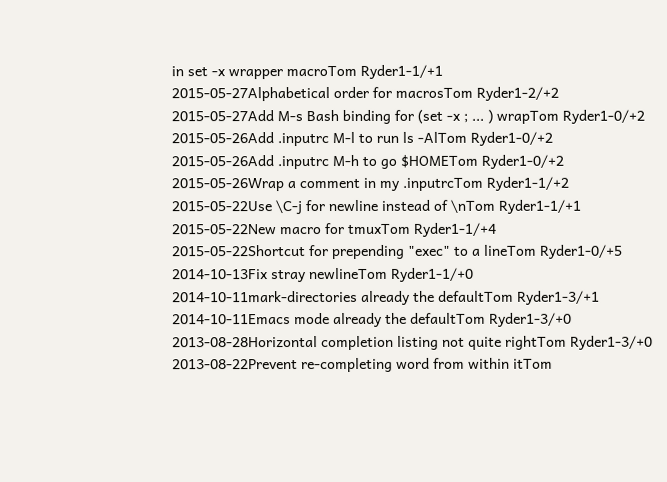in set -x wrapper macroTom Ryder1-1/+1
2015-05-27Alphabetical order for macrosTom Ryder1-2/+2
2015-05-27Add M-s Bash binding for (set -x ; ... ) wrapTom Ryder1-0/+2
2015-05-26Add .inputrc M-l to run ls -AlTom Ryder1-0/+2
2015-05-26Add .inputrc M-h to go $HOMETom Ryder1-0/+2
2015-05-26Wrap a comment in my .inputrcTom Ryder1-1/+2
2015-05-22Use \C-j for newline instead of \nTom Ryder1-1/+1
2015-05-22New macro for tmuxTom Ryder1-1/+4
2015-05-22Shortcut for prepending "exec" to a lineTom Ryder1-0/+5
2014-10-13Fix stray newlineTom Ryder1-1/+0
2014-10-11mark-directories already the defaultTom Ryder1-3/+1
2014-10-11Emacs mode already the defaultTom Ryder1-3/+0
2013-08-28Horizontal completion listing not quite rightTom Ryder1-3/+0
2013-08-22Prevent re-completing word from within itTom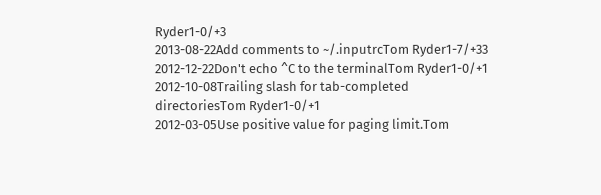Ryder1-0/+3
2013-08-22Add comments to ~/.inputrcTom Ryder1-7/+33
2012-12-22Don't echo ^C to the terminalTom Ryder1-0/+1
2012-10-08Trailing slash for tab-completed directoriesTom Ryder1-0/+1
2012-03-05Use positive value for paging limit.Tom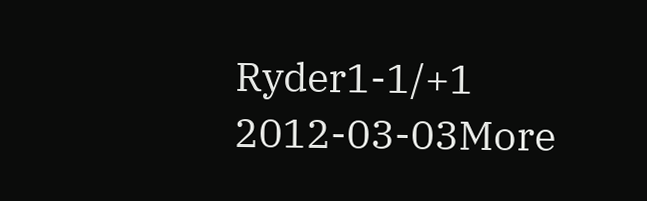Ryder1-1/+1
2012-03-03More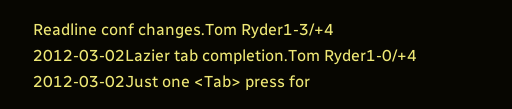Readline conf changes.Tom Ryder1-3/+4
2012-03-02Lazier tab completion.Tom Ryder1-0/+4
2012-03-02Just one <Tab> press for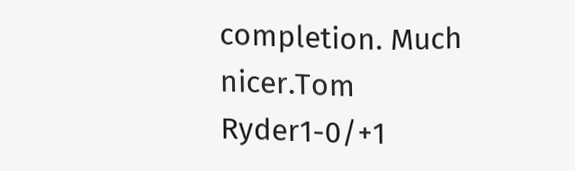completion. Much nicer.Tom Ryder1-0/+1